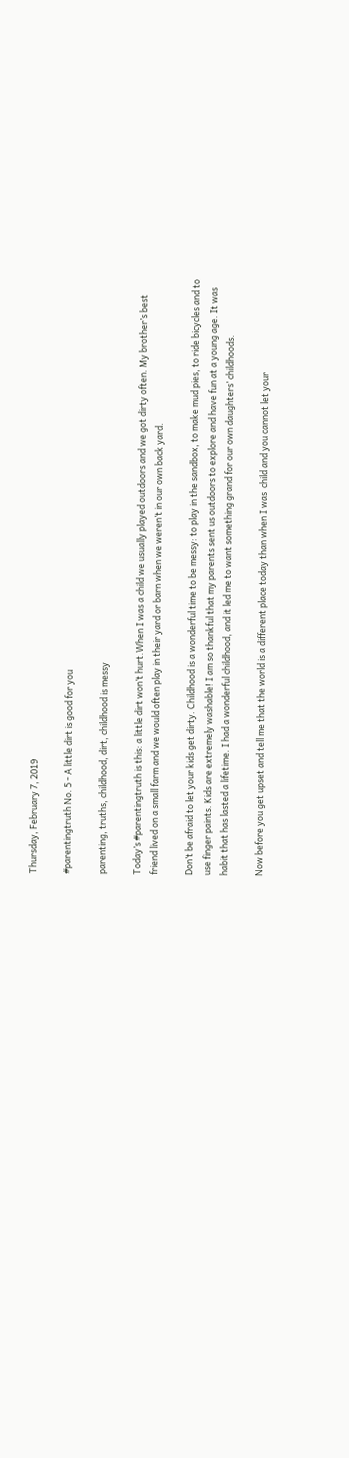Thursday, February 7, 2019

#parentingtruth No. 5 - A little dirt is good for you

parenting, truths, childhood, dirt, childhood is messy

Today’s #parentingtruth is this: a little dirt won’t hurt.When I was a child we usually played outdoors and we got dirty often. My brother’s best friend lived on a small farm and we would often play in their yard or barn when we weren’t in our own back yard.

Don’t be afraid to let your kids get dirty. Childhood is a wonderful time to be messy: to play in the sandbox, to make mud pies, to ride bicycles and to use finger paints. Kids are extremely washable! I am so thankful that my parents sent us outdoors to explore and have fun at a young age. It was habit that has lasted a lifetime. I had a wonderful childhood, and it led me to want something grand for our own daughters’ childhoods.

Now before you get upset and tell me that the world is a different place today than when I was  child and you cannot let your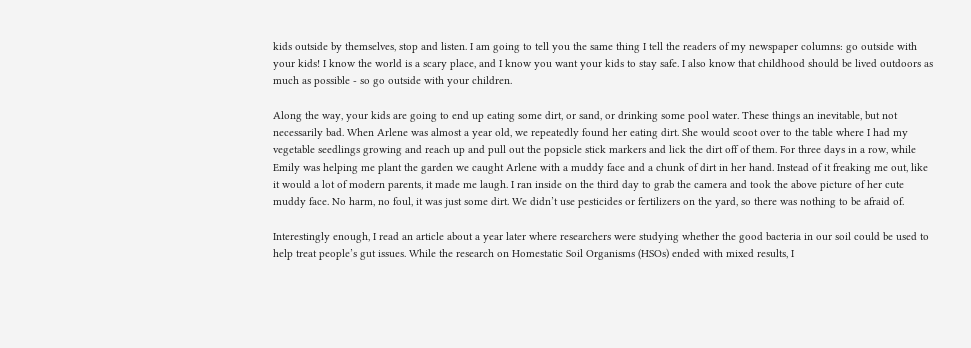kids outside by themselves, stop and listen. I am going to tell you the same thing I tell the readers of my newspaper columns: go outside with your kids! I know the world is a scary place, and I know you want your kids to stay safe. I also know that childhood should be lived outdoors as much as possible - so go outside with your children.

Along the way, your kids are going to end up eating some dirt, or sand, or drinking some pool water. These things an inevitable, but not necessarily bad. When Arlene was almost a year old, we repeatedly found her eating dirt. She would scoot over to the table where I had my vegetable seedlings growing and reach up and pull out the popsicle stick markers and lick the dirt off of them. For three days in a row, while Emily was helping me plant the garden we caught Arlene with a muddy face and a chunk of dirt in her hand. Instead of it freaking me out, like it would a lot of modern parents, it made me laugh. I ran inside on the third day to grab the camera and took the above picture of her cute muddy face. No harm, no foul, it was just some dirt. We didn’t use pesticides or fertilizers on the yard, so there was nothing to be afraid of.

Interestingly enough, I read an article about a year later where researchers were studying whether the good bacteria in our soil could be used to help treat people’s gut issues. While the research on Homestatic Soil Organisms (HSOs) ended with mixed results, I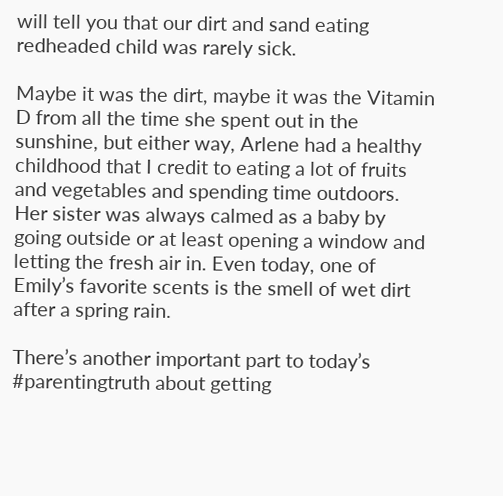will tell you that our dirt and sand eating redheaded child was rarely sick.

Maybe it was the dirt, maybe it was the Vitamin D from all the time she spent out in the sunshine, but either way, Arlene had a healthy childhood that I credit to eating a lot of fruits and vegetables and spending time outdoors. Her sister was always calmed as a baby by going outside or at least opening a window and letting the fresh air in. Even today, one of Emily’s favorite scents is the smell of wet dirt after a spring rain.

There’s another important part to today’s #parentingtruth about getting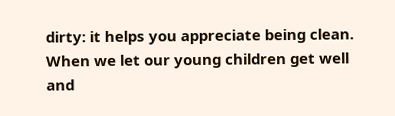dirty: it helps you appreciate being clean. When we let our young children get well and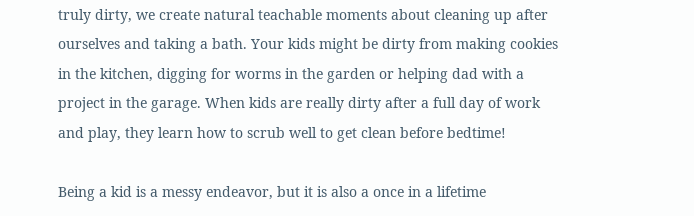truly dirty, we create natural teachable moments about cleaning up after ourselves and taking a bath. Your kids might be dirty from making cookies in the kitchen, digging for worms in the garden or helping dad with a project in the garage. When kids are really dirty after a full day of work and play, they learn how to scrub well to get clean before bedtime!

Being a kid is a messy endeavor, but it is also a once in a lifetime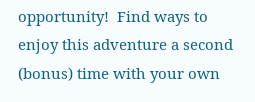opportunity!  Find ways to enjoy this adventure a second (bonus) time with your own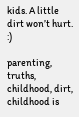kids. A little dirt won’t hurt. :)

parenting, truths, childhood, dirt, childhood is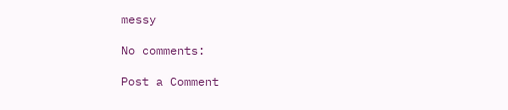messy

No comments:

Post a Comment